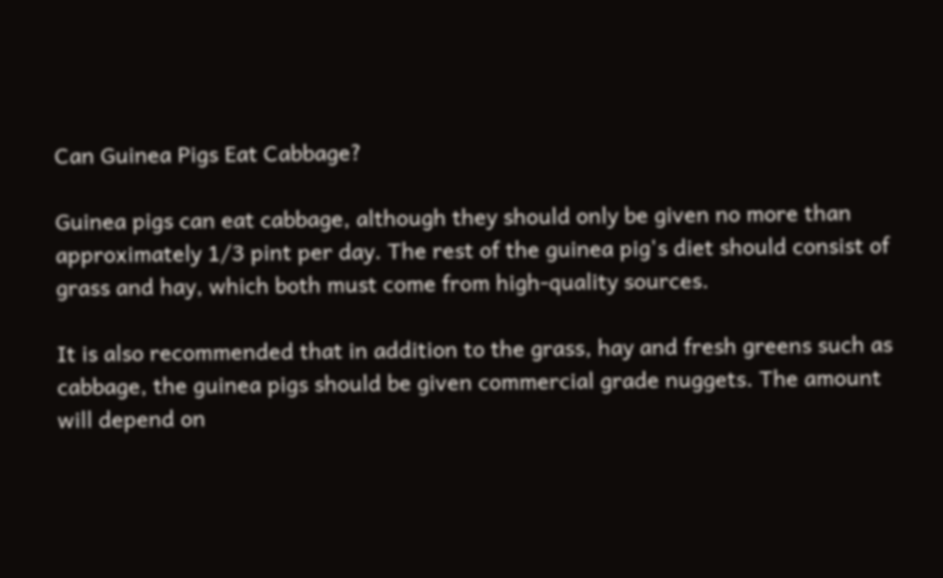Can Guinea Pigs Eat Cabbage?

Guinea pigs can eat cabbage, although they should only be given no more than approximately 1/3 pint per day. The rest of the guinea pig's diet should consist of grass and hay, which both must come from high-quality sources.

It is also recommended that in addition to the grass, hay and fresh greens such as cabbage, the guinea pigs should be given commercial grade nuggets. The amount will depend on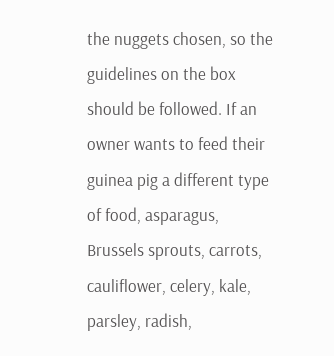the nuggets chosen, so the guidelines on the box should be followed. If an owner wants to feed their guinea pig a different type of food, asparagus, Brussels sprouts, carrots, cauliflower, celery, kale, parsley, radish,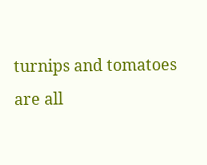turnips and tomatoes are all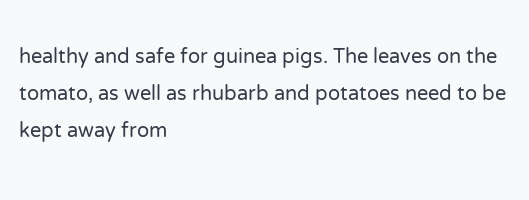healthy and safe for guinea pigs. The leaves on the tomato, as well as rhubarb and potatoes need to be kept away from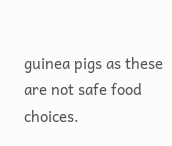guinea pigs as these are not safe food choices.